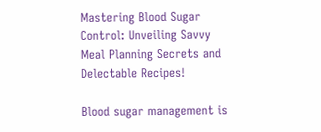Mastering Blood Sugar Control: Unveiling Savvy Meal Planning Secrets and Delectable Recipes!

Blood sugar management is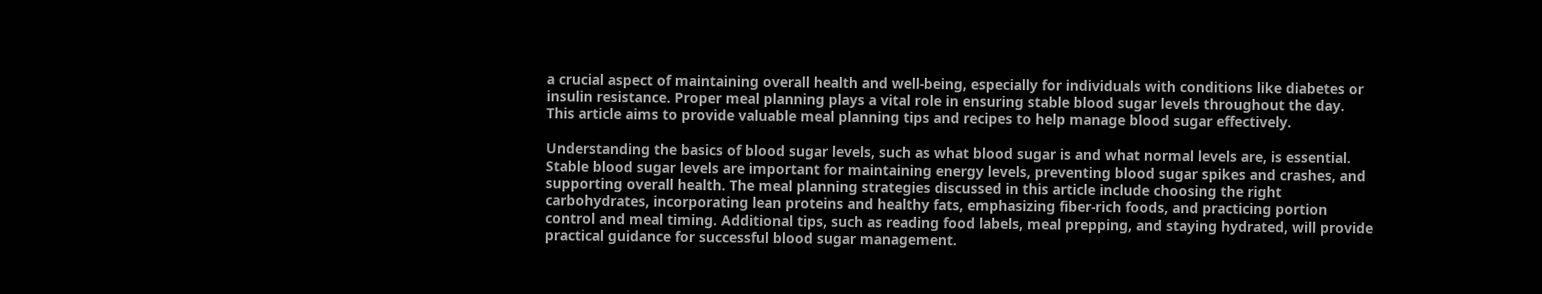a crucial aspect of maintaining overall health and well-being, especially for individuals with conditions like diabetes or insulin resistance. Proper meal planning plays a vital role in ensuring stable blood sugar levels throughout the day. This article aims to provide valuable meal planning tips and recipes to help manage blood sugar effectively.

Understanding the basics of blood sugar levels, such as what blood sugar is and what normal levels are, is essential. Stable blood sugar levels are important for maintaining energy levels, preventing blood sugar spikes and crashes, and supporting overall health. The meal planning strategies discussed in this article include choosing the right carbohydrates, incorporating lean proteins and healthy fats, emphasizing fiber-rich foods, and practicing portion control and meal timing. Additional tips, such as reading food labels, meal prepping, and staying hydrated, will provide practical guidance for successful blood sugar management.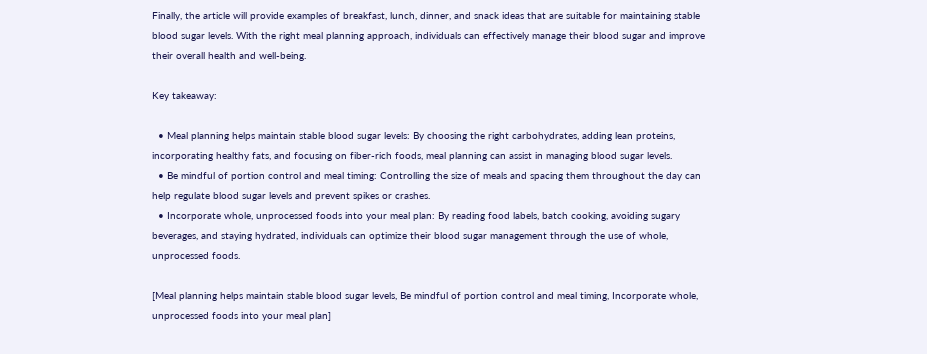Finally, the article will provide examples of breakfast, lunch, dinner, and snack ideas that are suitable for maintaining stable blood sugar levels. With the right meal planning approach, individuals can effectively manage their blood sugar and improve their overall health and well-being.

Key takeaway:

  • Meal planning helps maintain stable blood sugar levels: By choosing the right carbohydrates, adding lean proteins, incorporating healthy fats, and focusing on fiber-rich foods, meal planning can assist in managing blood sugar levels.
  • Be mindful of portion control and meal timing: Controlling the size of meals and spacing them throughout the day can help regulate blood sugar levels and prevent spikes or crashes.
  • Incorporate whole, unprocessed foods into your meal plan: By reading food labels, batch cooking, avoiding sugary beverages, and staying hydrated, individuals can optimize their blood sugar management through the use of whole, unprocessed foods.

[Meal planning helps maintain stable blood sugar levels, Be mindful of portion control and meal timing, Incorporate whole, unprocessed foods into your meal plan]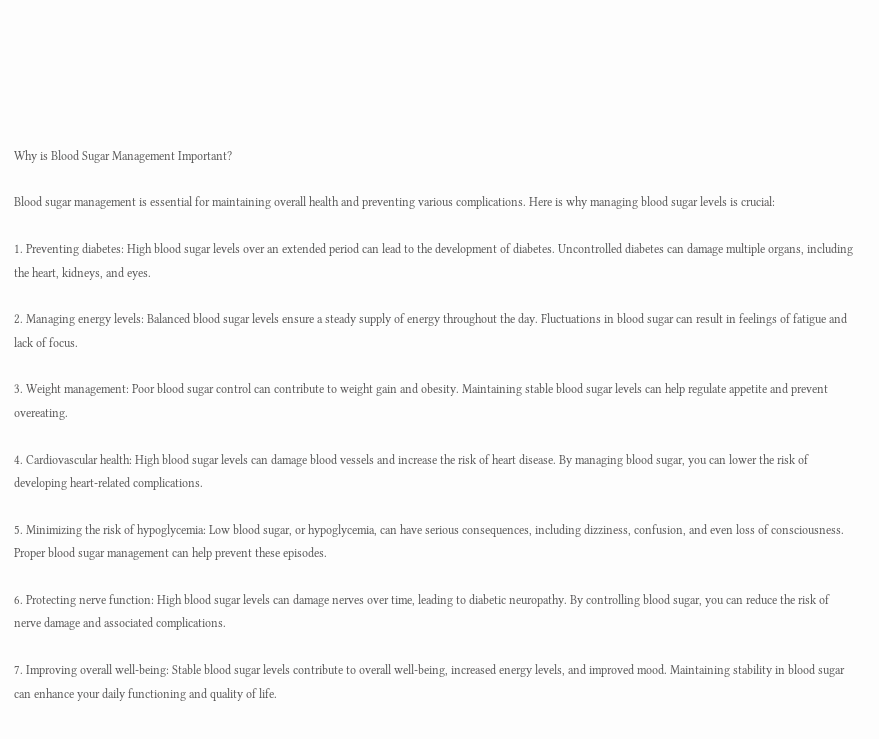Why is Blood Sugar Management Important?

Blood sugar management is essential for maintaining overall health and preventing various complications. Here is why managing blood sugar levels is crucial:

1. Preventing diabetes: High blood sugar levels over an extended period can lead to the development of diabetes. Uncontrolled diabetes can damage multiple organs, including the heart, kidneys, and eyes.

2. Managing energy levels: Balanced blood sugar levels ensure a steady supply of energy throughout the day. Fluctuations in blood sugar can result in feelings of fatigue and lack of focus.

3. Weight management: Poor blood sugar control can contribute to weight gain and obesity. Maintaining stable blood sugar levels can help regulate appetite and prevent overeating.

4. Cardiovascular health: High blood sugar levels can damage blood vessels and increase the risk of heart disease. By managing blood sugar, you can lower the risk of developing heart-related complications.

5. Minimizing the risk of hypoglycemia: Low blood sugar, or hypoglycemia, can have serious consequences, including dizziness, confusion, and even loss of consciousness. Proper blood sugar management can help prevent these episodes.

6. Protecting nerve function: High blood sugar levels can damage nerves over time, leading to diabetic neuropathy. By controlling blood sugar, you can reduce the risk of nerve damage and associated complications.

7. Improving overall well-being: Stable blood sugar levels contribute to overall well-being, increased energy levels, and improved mood. Maintaining stability in blood sugar can enhance your daily functioning and quality of life.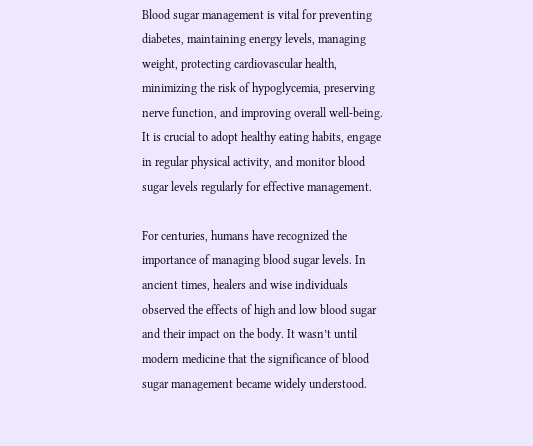Blood sugar management is vital for preventing diabetes, maintaining energy levels, managing weight, protecting cardiovascular health, minimizing the risk of hypoglycemia, preserving nerve function, and improving overall well-being. It is crucial to adopt healthy eating habits, engage in regular physical activity, and monitor blood sugar levels regularly for effective management.

For centuries, humans have recognized the importance of managing blood sugar levels. In ancient times, healers and wise individuals observed the effects of high and low blood sugar and their impact on the body. It wasn’t until modern medicine that the significance of blood sugar management became widely understood.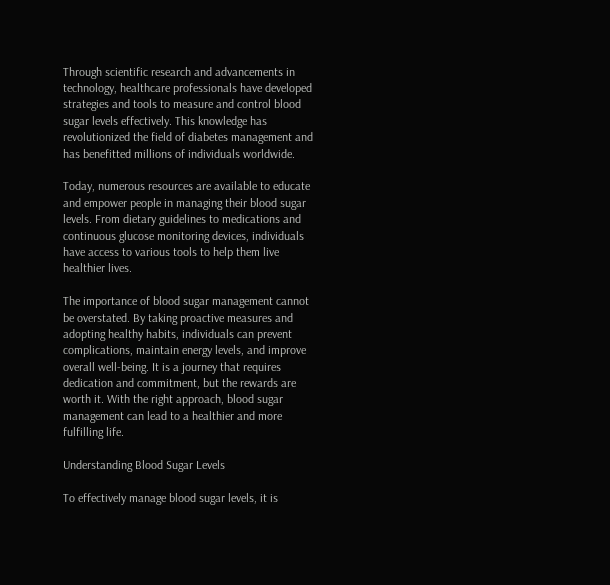Through scientific research and advancements in technology, healthcare professionals have developed strategies and tools to measure and control blood sugar levels effectively. This knowledge has revolutionized the field of diabetes management and has benefitted millions of individuals worldwide.

Today, numerous resources are available to educate and empower people in managing their blood sugar levels. From dietary guidelines to medications and continuous glucose monitoring devices, individuals have access to various tools to help them live healthier lives.

The importance of blood sugar management cannot be overstated. By taking proactive measures and adopting healthy habits, individuals can prevent complications, maintain energy levels, and improve overall well-being. It is a journey that requires dedication and commitment, but the rewards are worth it. With the right approach, blood sugar management can lead to a healthier and more fulfilling life.

Understanding Blood Sugar Levels

To effectively manage blood sugar levels, it is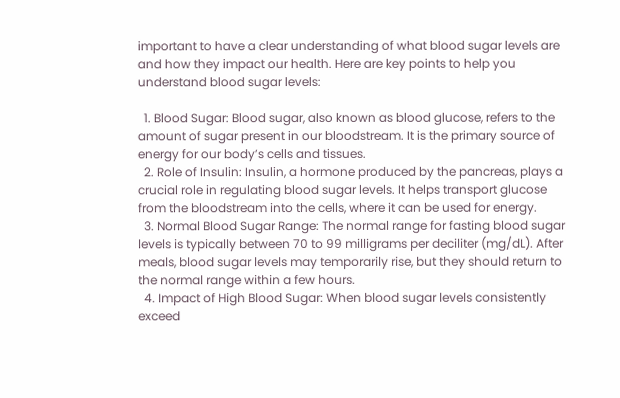important to have a clear understanding of what blood sugar levels are and how they impact our health. Here are key points to help you understand blood sugar levels:

  1. Blood Sugar: Blood sugar, also known as blood glucose, refers to the amount of sugar present in our bloodstream. It is the primary source of energy for our body’s cells and tissues.
  2. Role of Insulin: Insulin, a hormone produced by the pancreas, plays a crucial role in regulating blood sugar levels. It helps transport glucose from the bloodstream into the cells, where it can be used for energy.
  3. Normal Blood Sugar Range: The normal range for fasting blood sugar levels is typically between 70 to 99 milligrams per deciliter (mg/dL). After meals, blood sugar levels may temporarily rise, but they should return to the normal range within a few hours.
  4. Impact of High Blood Sugar: When blood sugar levels consistently exceed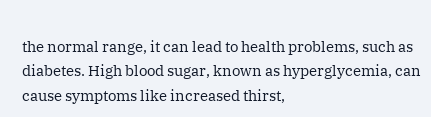the normal range, it can lead to health problems, such as diabetes. High blood sugar, known as hyperglycemia, can cause symptoms like increased thirst,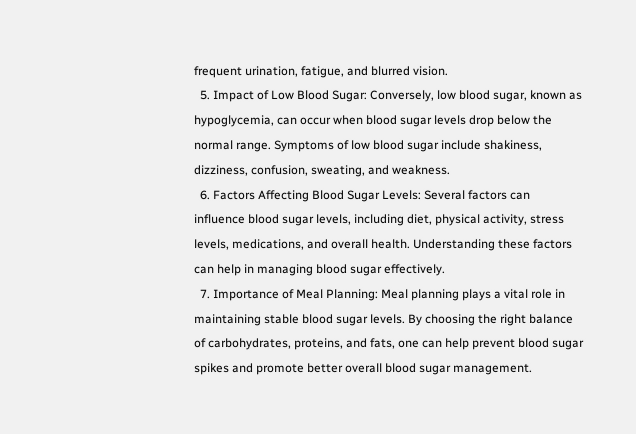frequent urination, fatigue, and blurred vision.
  5. Impact of Low Blood Sugar: Conversely, low blood sugar, known as hypoglycemia, can occur when blood sugar levels drop below the normal range. Symptoms of low blood sugar include shakiness, dizziness, confusion, sweating, and weakness.
  6. Factors Affecting Blood Sugar Levels: Several factors can influence blood sugar levels, including diet, physical activity, stress levels, medications, and overall health. Understanding these factors can help in managing blood sugar effectively.
  7. Importance of Meal Planning: Meal planning plays a vital role in maintaining stable blood sugar levels. By choosing the right balance of carbohydrates, proteins, and fats, one can help prevent blood sugar spikes and promote better overall blood sugar management.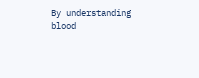By understanding blood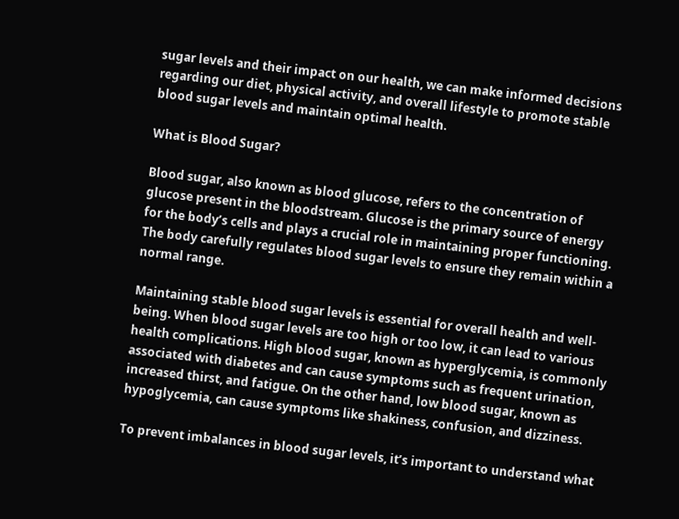sugar levels and their impact on our health, we can make informed decisions regarding our diet, physical activity, and overall lifestyle to promote stable blood sugar levels and maintain optimal health.

What is Blood Sugar?

Blood sugar, also known as blood glucose, refers to the concentration of glucose present in the bloodstream. Glucose is the primary source of energy for the body’s cells and plays a crucial role in maintaining proper functioning. The body carefully regulates blood sugar levels to ensure they remain within a normal range.

Maintaining stable blood sugar levels is essential for overall health and well-being. When blood sugar levels are too high or too low, it can lead to various health complications. High blood sugar, known as hyperglycemia, is commonly associated with diabetes and can cause symptoms such as frequent urination, increased thirst, and fatigue. On the other hand, low blood sugar, known as hypoglycemia, can cause symptoms like shakiness, confusion, and dizziness.

To prevent imbalances in blood sugar levels, it’s important to understand what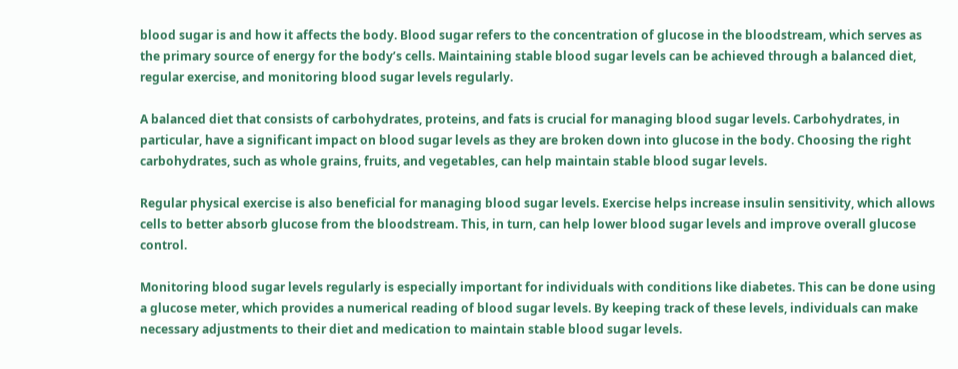blood sugar is and how it affects the body. Blood sugar refers to the concentration of glucose in the bloodstream, which serves as the primary source of energy for the body’s cells. Maintaining stable blood sugar levels can be achieved through a balanced diet, regular exercise, and monitoring blood sugar levels regularly.

A balanced diet that consists of carbohydrates, proteins, and fats is crucial for managing blood sugar levels. Carbohydrates, in particular, have a significant impact on blood sugar levels as they are broken down into glucose in the body. Choosing the right carbohydrates, such as whole grains, fruits, and vegetables, can help maintain stable blood sugar levels.

Regular physical exercise is also beneficial for managing blood sugar levels. Exercise helps increase insulin sensitivity, which allows cells to better absorb glucose from the bloodstream. This, in turn, can help lower blood sugar levels and improve overall glucose control.

Monitoring blood sugar levels regularly is especially important for individuals with conditions like diabetes. This can be done using a glucose meter, which provides a numerical reading of blood sugar levels. By keeping track of these levels, individuals can make necessary adjustments to their diet and medication to maintain stable blood sugar levels.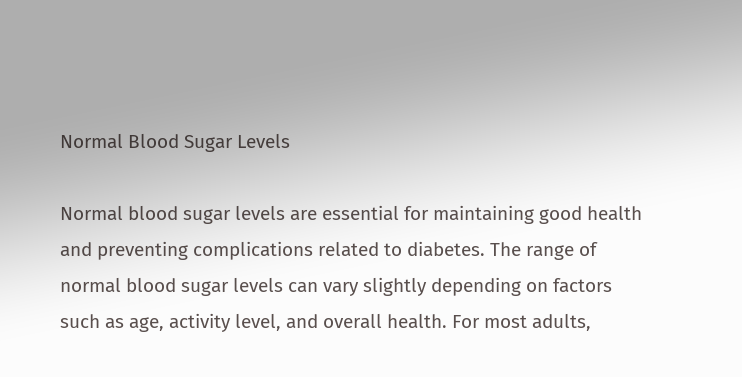Normal Blood Sugar Levels

Normal blood sugar levels are essential for maintaining good health and preventing complications related to diabetes. The range of normal blood sugar levels can vary slightly depending on factors such as age, activity level, and overall health. For most adults,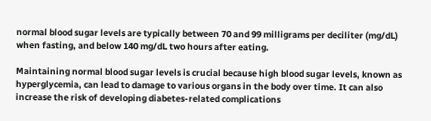normal blood sugar levels are typically between 70 and 99 milligrams per deciliter (mg/dL) when fasting, and below 140 mg/dL two hours after eating.

Maintaining normal blood sugar levels is crucial because high blood sugar levels, known as hyperglycemia, can lead to damage to various organs in the body over time. It can also increase the risk of developing diabetes-related complications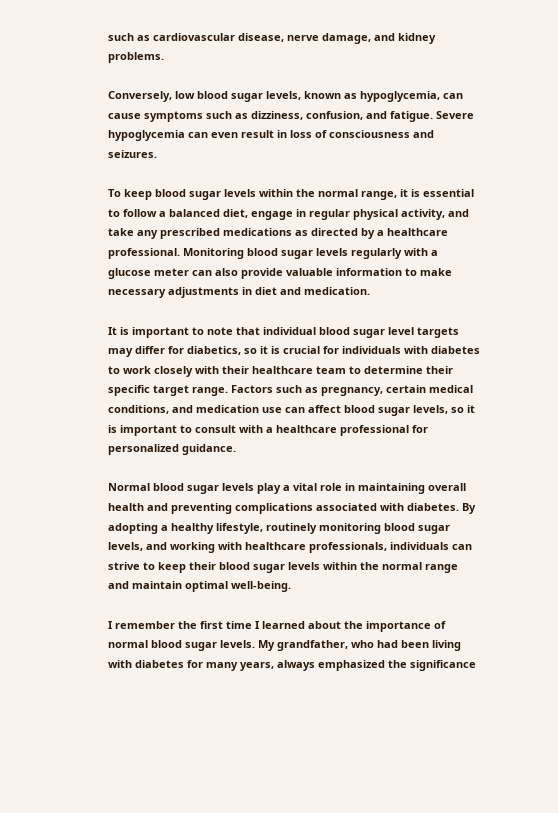such as cardiovascular disease, nerve damage, and kidney problems.

Conversely, low blood sugar levels, known as hypoglycemia, can cause symptoms such as dizziness, confusion, and fatigue. Severe hypoglycemia can even result in loss of consciousness and seizures.

To keep blood sugar levels within the normal range, it is essential to follow a balanced diet, engage in regular physical activity, and take any prescribed medications as directed by a healthcare professional. Monitoring blood sugar levels regularly with a glucose meter can also provide valuable information to make necessary adjustments in diet and medication.

It is important to note that individual blood sugar level targets may differ for diabetics, so it is crucial for individuals with diabetes to work closely with their healthcare team to determine their specific target range. Factors such as pregnancy, certain medical conditions, and medication use can affect blood sugar levels, so it is important to consult with a healthcare professional for personalized guidance.

Normal blood sugar levels play a vital role in maintaining overall health and preventing complications associated with diabetes. By adopting a healthy lifestyle, routinely monitoring blood sugar levels, and working with healthcare professionals, individuals can strive to keep their blood sugar levels within the normal range and maintain optimal well-being.

I remember the first time I learned about the importance of normal blood sugar levels. My grandfather, who had been living with diabetes for many years, always emphasized the significance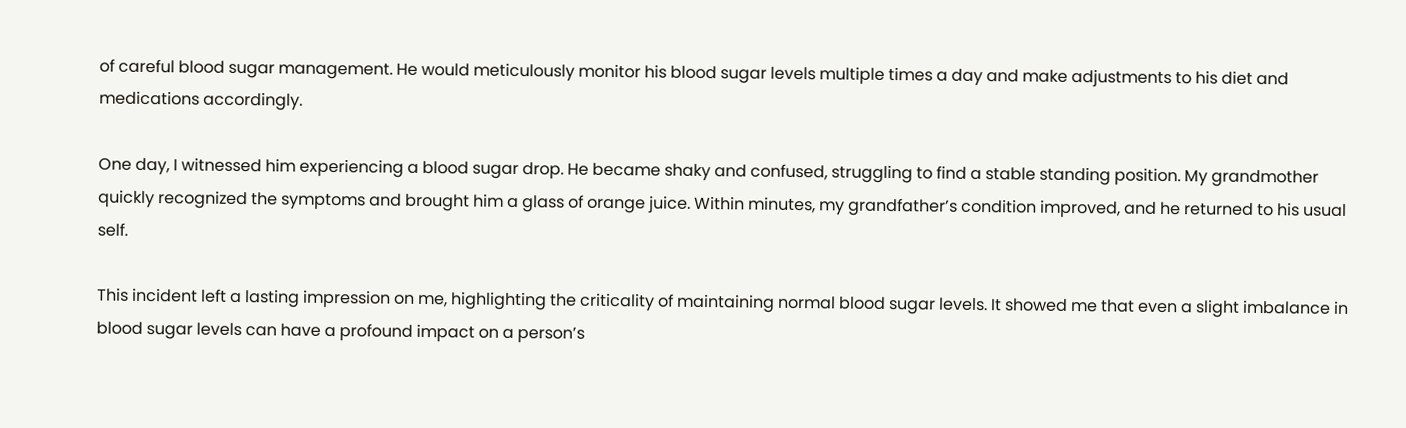of careful blood sugar management. He would meticulously monitor his blood sugar levels multiple times a day and make adjustments to his diet and medications accordingly.

One day, I witnessed him experiencing a blood sugar drop. He became shaky and confused, struggling to find a stable standing position. My grandmother quickly recognized the symptoms and brought him a glass of orange juice. Within minutes, my grandfather’s condition improved, and he returned to his usual self.

This incident left a lasting impression on me, highlighting the criticality of maintaining normal blood sugar levels. It showed me that even a slight imbalance in blood sugar levels can have a profound impact on a person’s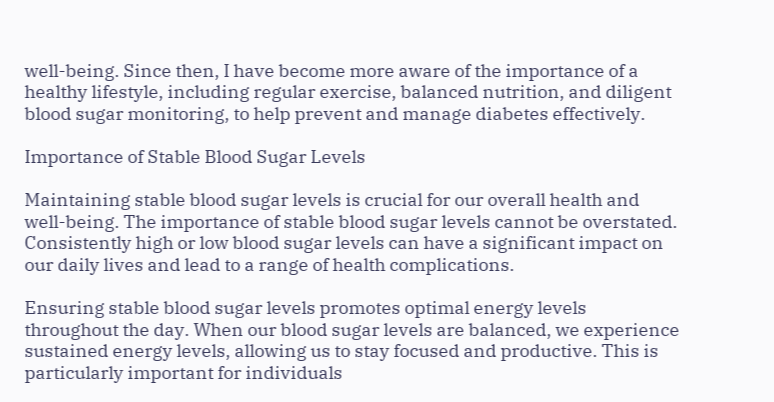well-being. Since then, I have become more aware of the importance of a healthy lifestyle, including regular exercise, balanced nutrition, and diligent blood sugar monitoring, to help prevent and manage diabetes effectively.

Importance of Stable Blood Sugar Levels

Maintaining stable blood sugar levels is crucial for our overall health and well-being. The importance of stable blood sugar levels cannot be overstated. Consistently high or low blood sugar levels can have a significant impact on our daily lives and lead to a range of health complications.

Ensuring stable blood sugar levels promotes optimal energy levels throughout the day. When our blood sugar levels are balanced, we experience sustained energy levels, allowing us to stay focused and productive. This is particularly important for individuals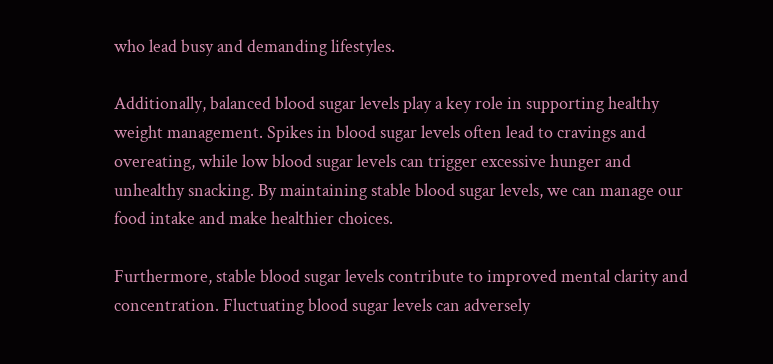who lead busy and demanding lifestyles.

Additionally, balanced blood sugar levels play a key role in supporting healthy weight management. Spikes in blood sugar levels often lead to cravings and overeating, while low blood sugar levels can trigger excessive hunger and unhealthy snacking. By maintaining stable blood sugar levels, we can manage our food intake and make healthier choices.

Furthermore, stable blood sugar levels contribute to improved mental clarity and concentration. Fluctuating blood sugar levels can adversely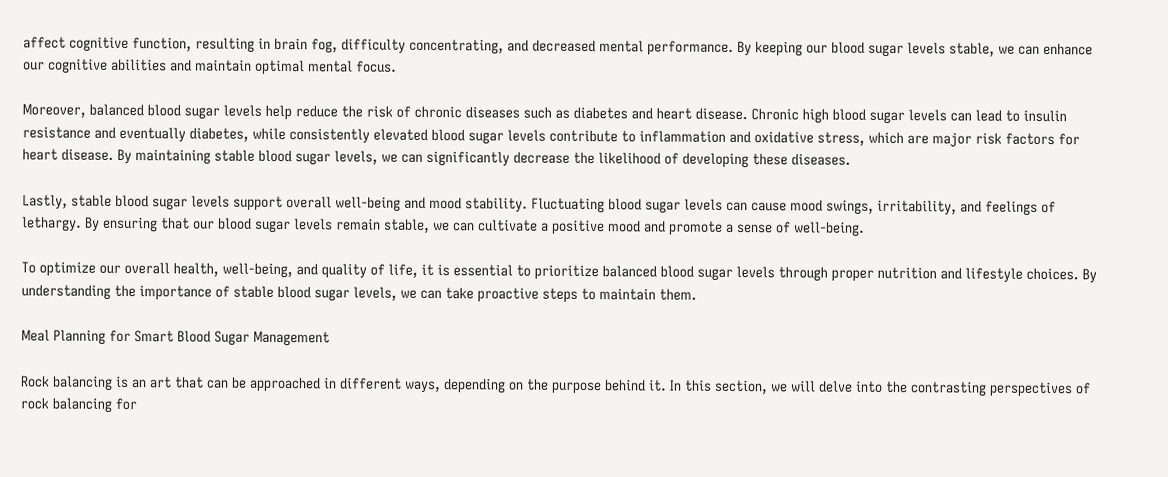affect cognitive function, resulting in brain fog, difficulty concentrating, and decreased mental performance. By keeping our blood sugar levels stable, we can enhance our cognitive abilities and maintain optimal mental focus.

Moreover, balanced blood sugar levels help reduce the risk of chronic diseases such as diabetes and heart disease. Chronic high blood sugar levels can lead to insulin resistance and eventually diabetes, while consistently elevated blood sugar levels contribute to inflammation and oxidative stress, which are major risk factors for heart disease. By maintaining stable blood sugar levels, we can significantly decrease the likelihood of developing these diseases.

Lastly, stable blood sugar levels support overall well-being and mood stability. Fluctuating blood sugar levels can cause mood swings, irritability, and feelings of lethargy. By ensuring that our blood sugar levels remain stable, we can cultivate a positive mood and promote a sense of well-being.

To optimize our overall health, well-being, and quality of life, it is essential to prioritize balanced blood sugar levels through proper nutrition and lifestyle choices. By understanding the importance of stable blood sugar levels, we can take proactive steps to maintain them.

Meal Planning for Smart Blood Sugar Management

Rock balancing is an art that can be approached in different ways, depending on the purpose behind it. In this section, we will delve into the contrasting perspectives of rock balancing for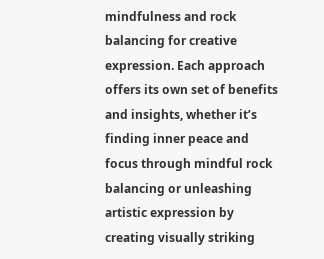mindfulness and rock balancing for creative expression. Each approach offers its own set of benefits and insights, whether it’s finding inner peace and focus through mindful rock balancing or unleashing artistic expression by creating visually striking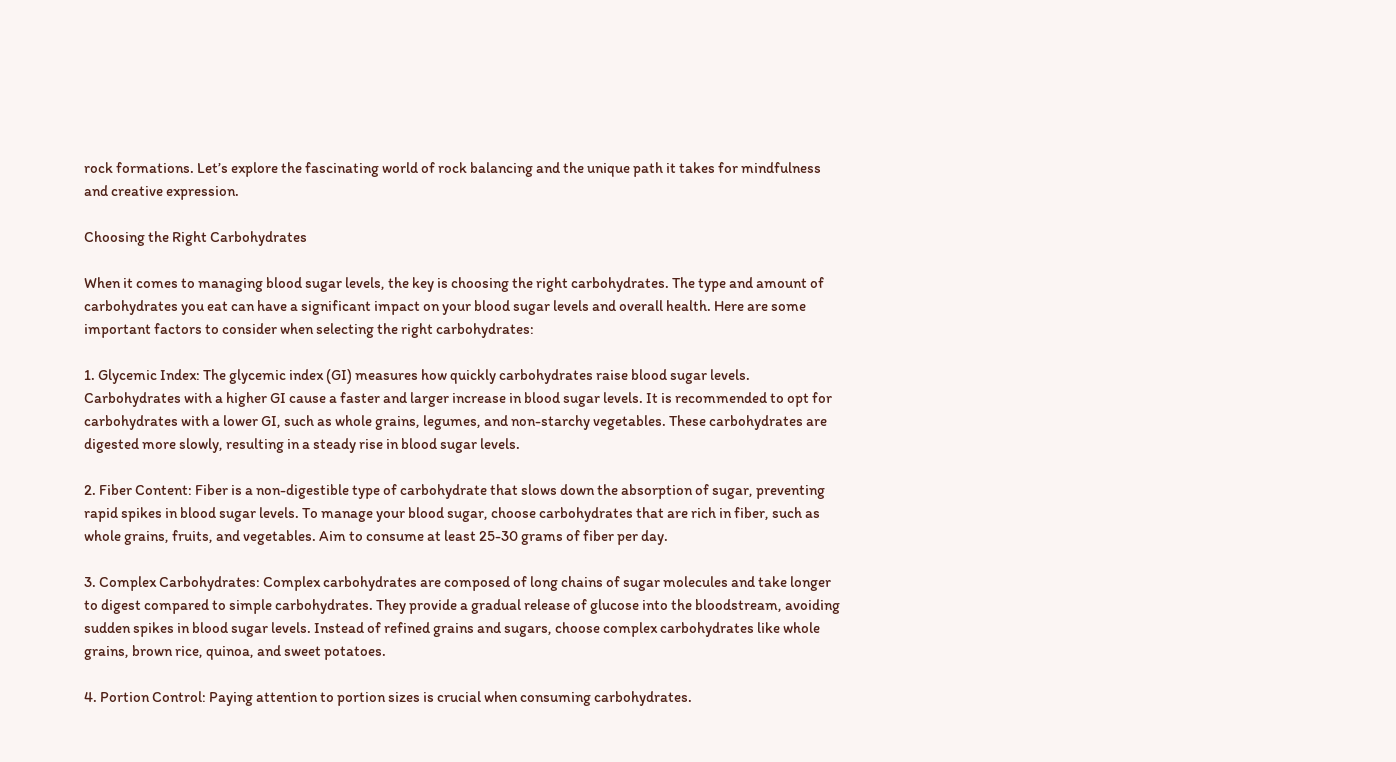rock formations. Let’s explore the fascinating world of rock balancing and the unique path it takes for mindfulness and creative expression.

Choosing the Right Carbohydrates

When it comes to managing blood sugar levels, the key is choosing the right carbohydrates. The type and amount of carbohydrates you eat can have a significant impact on your blood sugar levels and overall health. Here are some important factors to consider when selecting the right carbohydrates:

1. Glycemic Index: The glycemic index (GI) measures how quickly carbohydrates raise blood sugar levels. Carbohydrates with a higher GI cause a faster and larger increase in blood sugar levels. It is recommended to opt for carbohydrates with a lower GI, such as whole grains, legumes, and non-starchy vegetables. These carbohydrates are digested more slowly, resulting in a steady rise in blood sugar levels.

2. Fiber Content: Fiber is a non-digestible type of carbohydrate that slows down the absorption of sugar, preventing rapid spikes in blood sugar levels. To manage your blood sugar, choose carbohydrates that are rich in fiber, such as whole grains, fruits, and vegetables. Aim to consume at least 25-30 grams of fiber per day.

3. Complex Carbohydrates: Complex carbohydrates are composed of long chains of sugar molecules and take longer to digest compared to simple carbohydrates. They provide a gradual release of glucose into the bloodstream, avoiding sudden spikes in blood sugar levels. Instead of refined grains and sugars, choose complex carbohydrates like whole grains, brown rice, quinoa, and sweet potatoes.

4. Portion Control: Paying attention to portion sizes is crucial when consuming carbohydrates.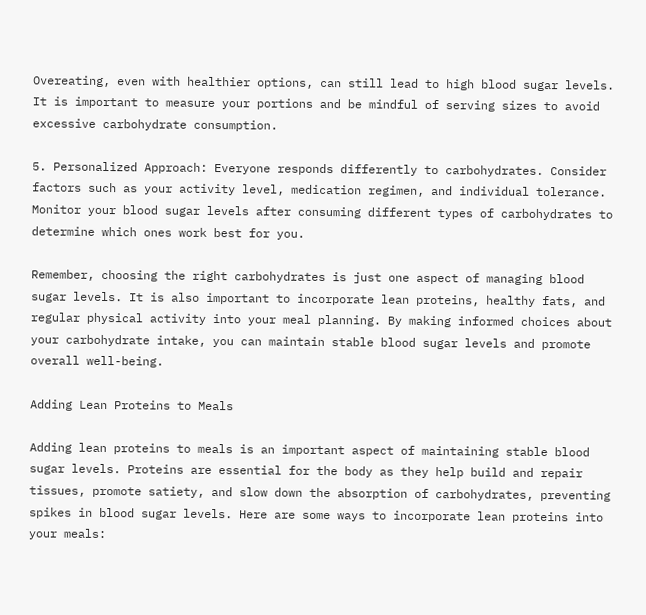Overeating, even with healthier options, can still lead to high blood sugar levels. It is important to measure your portions and be mindful of serving sizes to avoid excessive carbohydrate consumption.

5. Personalized Approach: Everyone responds differently to carbohydrates. Consider factors such as your activity level, medication regimen, and individual tolerance. Monitor your blood sugar levels after consuming different types of carbohydrates to determine which ones work best for you.

Remember, choosing the right carbohydrates is just one aspect of managing blood sugar levels. It is also important to incorporate lean proteins, healthy fats, and regular physical activity into your meal planning. By making informed choices about your carbohydrate intake, you can maintain stable blood sugar levels and promote overall well-being.

Adding Lean Proteins to Meals

Adding lean proteins to meals is an important aspect of maintaining stable blood sugar levels. Proteins are essential for the body as they help build and repair tissues, promote satiety, and slow down the absorption of carbohydrates, preventing spikes in blood sugar levels. Here are some ways to incorporate lean proteins into your meals: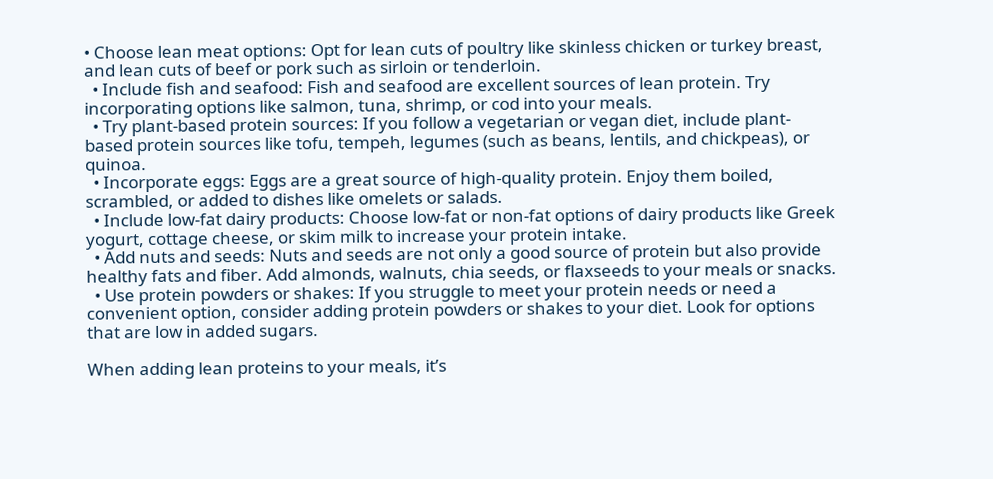• Choose lean meat options: Opt for lean cuts of poultry like skinless chicken or turkey breast, and lean cuts of beef or pork such as sirloin or tenderloin.
  • Include fish and seafood: Fish and seafood are excellent sources of lean protein. Try incorporating options like salmon, tuna, shrimp, or cod into your meals.
  • Try plant-based protein sources: If you follow a vegetarian or vegan diet, include plant-based protein sources like tofu, tempeh, legumes (such as beans, lentils, and chickpeas), or quinoa.
  • Incorporate eggs: Eggs are a great source of high-quality protein. Enjoy them boiled, scrambled, or added to dishes like omelets or salads.
  • Include low-fat dairy products: Choose low-fat or non-fat options of dairy products like Greek yogurt, cottage cheese, or skim milk to increase your protein intake.
  • Add nuts and seeds: Nuts and seeds are not only a good source of protein but also provide healthy fats and fiber. Add almonds, walnuts, chia seeds, or flaxseeds to your meals or snacks.
  • Use protein powders or shakes: If you struggle to meet your protein needs or need a convenient option, consider adding protein powders or shakes to your diet. Look for options that are low in added sugars.

When adding lean proteins to your meals, it’s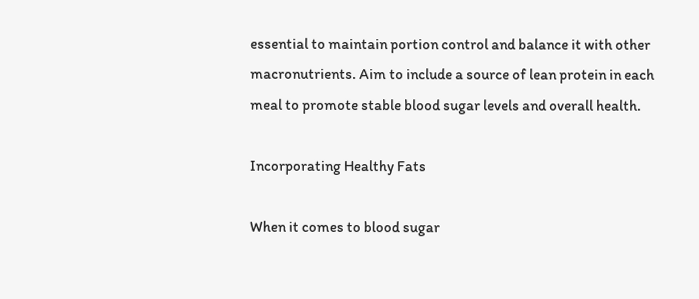essential to maintain portion control and balance it with other macronutrients. Aim to include a source of lean protein in each meal to promote stable blood sugar levels and overall health.

Incorporating Healthy Fats

When it comes to blood sugar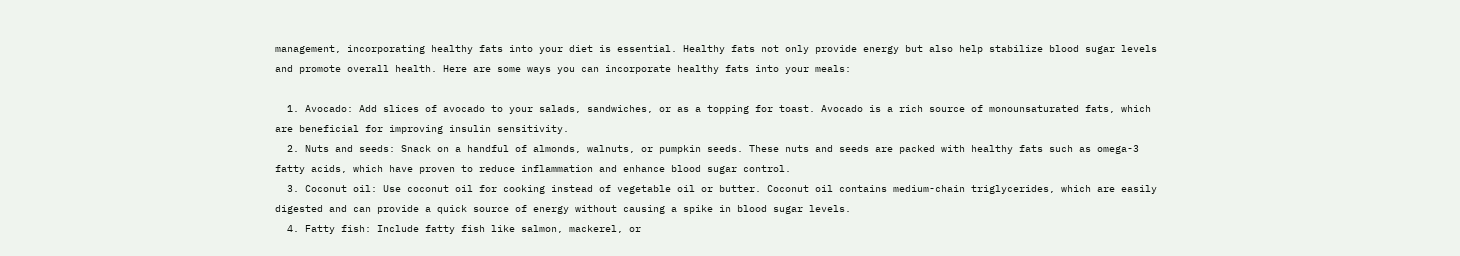management, incorporating healthy fats into your diet is essential. Healthy fats not only provide energy but also help stabilize blood sugar levels and promote overall health. Here are some ways you can incorporate healthy fats into your meals:

  1. Avocado: Add slices of avocado to your salads, sandwiches, or as a topping for toast. Avocado is a rich source of monounsaturated fats, which are beneficial for improving insulin sensitivity.
  2. Nuts and seeds: Snack on a handful of almonds, walnuts, or pumpkin seeds. These nuts and seeds are packed with healthy fats such as omega-3 fatty acids, which have proven to reduce inflammation and enhance blood sugar control.
  3. Coconut oil: Use coconut oil for cooking instead of vegetable oil or butter. Coconut oil contains medium-chain triglycerides, which are easily digested and can provide a quick source of energy without causing a spike in blood sugar levels.
  4. Fatty fish: Include fatty fish like salmon, mackerel, or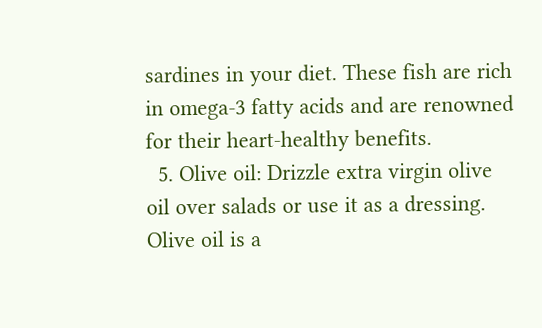sardines in your diet. These fish are rich in omega-3 fatty acids and are renowned for their heart-healthy benefits.
  5. Olive oil: Drizzle extra virgin olive oil over salads or use it as a dressing. Olive oil is a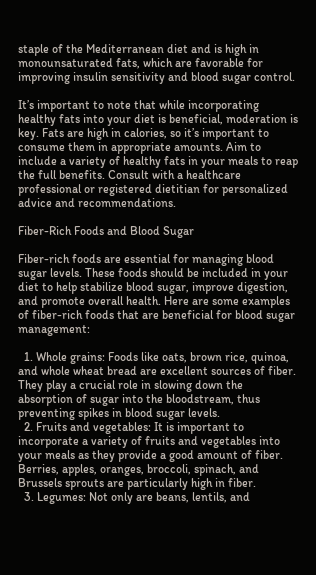staple of the Mediterranean diet and is high in monounsaturated fats, which are favorable for improving insulin sensitivity and blood sugar control.

It’s important to note that while incorporating healthy fats into your diet is beneficial, moderation is key. Fats are high in calories, so it’s important to consume them in appropriate amounts. Aim to include a variety of healthy fats in your meals to reap the full benefits. Consult with a healthcare professional or registered dietitian for personalized advice and recommendations.

Fiber-Rich Foods and Blood Sugar

Fiber-rich foods are essential for managing blood sugar levels. These foods should be included in your diet to help stabilize blood sugar, improve digestion, and promote overall health. Here are some examples of fiber-rich foods that are beneficial for blood sugar management:

  1. Whole grains: Foods like oats, brown rice, quinoa, and whole wheat bread are excellent sources of fiber. They play a crucial role in slowing down the absorption of sugar into the bloodstream, thus preventing spikes in blood sugar levels.
  2. Fruits and vegetables: It is important to incorporate a variety of fruits and vegetables into your meals as they provide a good amount of fiber. Berries, apples, oranges, broccoli, spinach, and Brussels sprouts are particularly high in fiber.
  3. Legumes: Not only are beans, lentils, and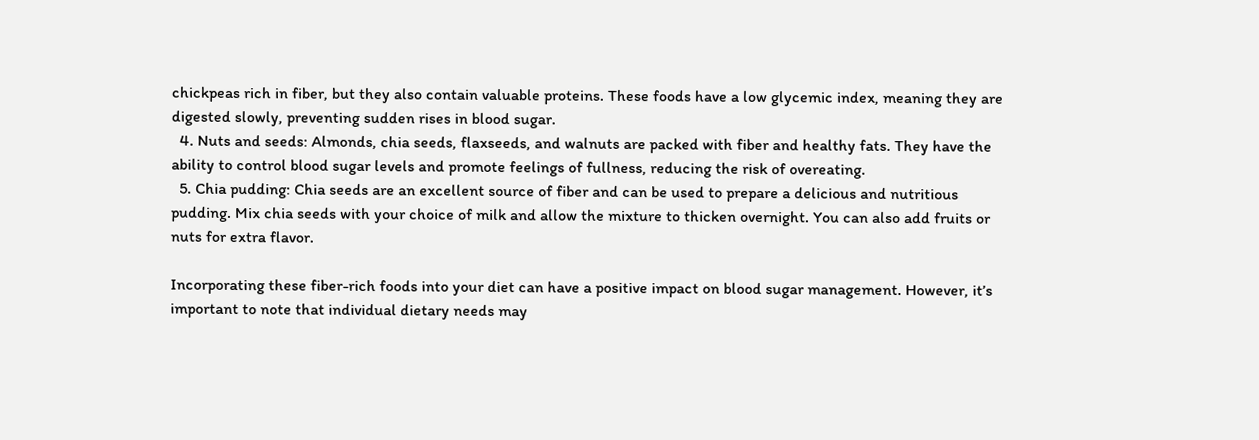chickpeas rich in fiber, but they also contain valuable proteins. These foods have a low glycemic index, meaning they are digested slowly, preventing sudden rises in blood sugar.
  4. Nuts and seeds: Almonds, chia seeds, flaxseeds, and walnuts are packed with fiber and healthy fats. They have the ability to control blood sugar levels and promote feelings of fullness, reducing the risk of overeating.
  5. Chia pudding: Chia seeds are an excellent source of fiber and can be used to prepare a delicious and nutritious pudding. Mix chia seeds with your choice of milk and allow the mixture to thicken overnight. You can also add fruits or nuts for extra flavor.

Incorporating these fiber-rich foods into your diet can have a positive impact on blood sugar management. However, it’s important to note that individual dietary needs may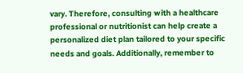vary. Therefore, consulting with a healthcare professional or nutritionist can help create a personalized diet plan tailored to your specific needs and goals. Additionally, remember to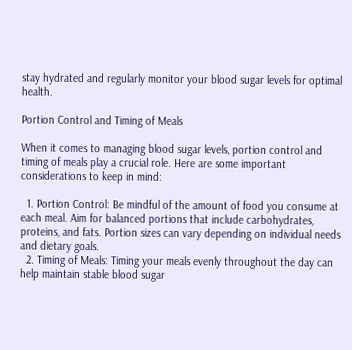stay hydrated and regularly monitor your blood sugar levels for optimal health.

Portion Control and Timing of Meals

When it comes to managing blood sugar levels, portion control and timing of meals play a crucial role. Here are some important considerations to keep in mind:

  1. Portion Control: Be mindful of the amount of food you consume at each meal. Aim for balanced portions that include carbohydrates, proteins, and fats. Portion sizes can vary depending on individual needs and dietary goals.
  2. Timing of Meals: Timing your meals evenly throughout the day can help maintain stable blood sugar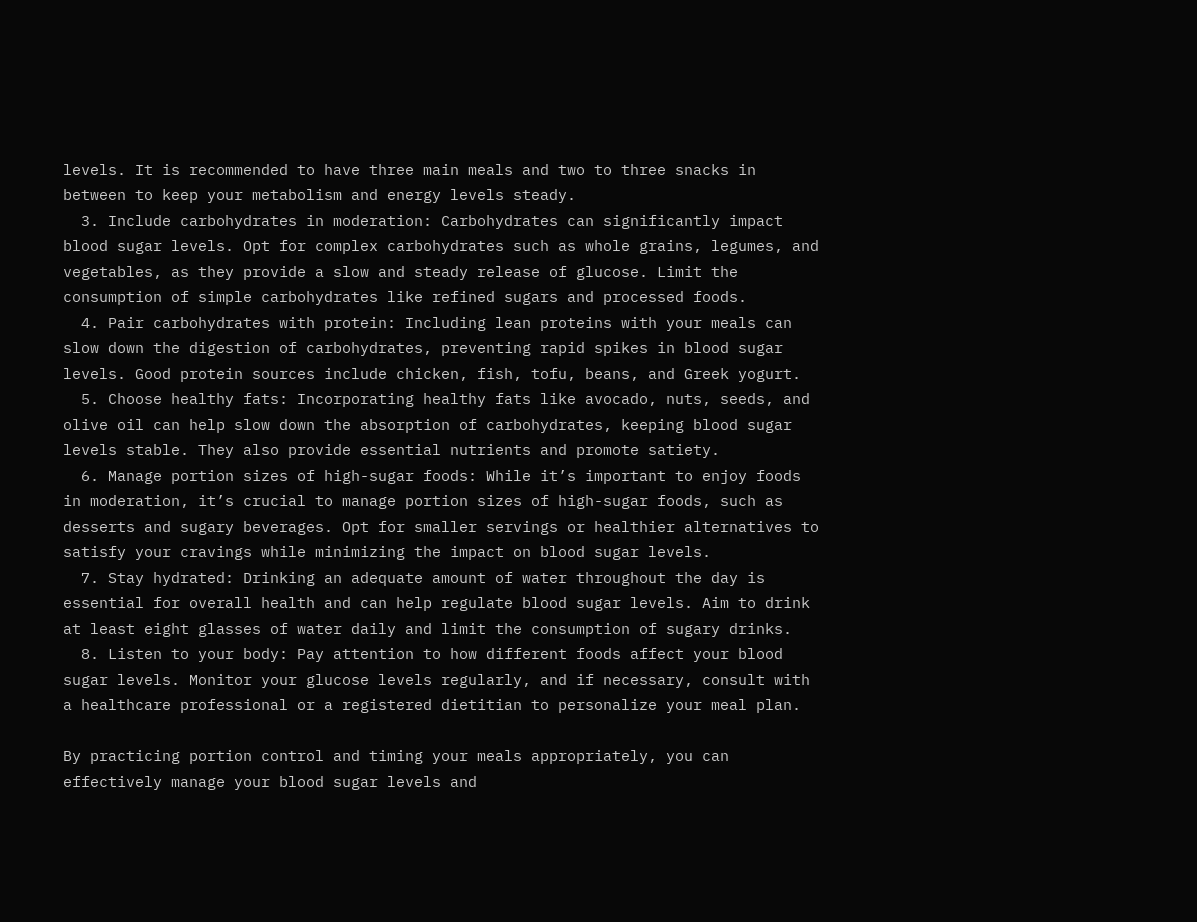levels. It is recommended to have three main meals and two to three snacks in between to keep your metabolism and energy levels steady.
  3. Include carbohydrates in moderation: Carbohydrates can significantly impact blood sugar levels. Opt for complex carbohydrates such as whole grains, legumes, and vegetables, as they provide a slow and steady release of glucose. Limit the consumption of simple carbohydrates like refined sugars and processed foods.
  4. Pair carbohydrates with protein: Including lean proteins with your meals can slow down the digestion of carbohydrates, preventing rapid spikes in blood sugar levels. Good protein sources include chicken, fish, tofu, beans, and Greek yogurt.
  5. Choose healthy fats: Incorporating healthy fats like avocado, nuts, seeds, and olive oil can help slow down the absorption of carbohydrates, keeping blood sugar levels stable. They also provide essential nutrients and promote satiety.
  6. Manage portion sizes of high-sugar foods: While it’s important to enjoy foods in moderation, it’s crucial to manage portion sizes of high-sugar foods, such as desserts and sugary beverages. Opt for smaller servings or healthier alternatives to satisfy your cravings while minimizing the impact on blood sugar levels.
  7. Stay hydrated: Drinking an adequate amount of water throughout the day is essential for overall health and can help regulate blood sugar levels. Aim to drink at least eight glasses of water daily and limit the consumption of sugary drinks.
  8. Listen to your body: Pay attention to how different foods affect your blood sugar levels. Monitor your glucose levels regularly, and if necessary, consult with a healthcare professional or a registered dietitian to personalize your meal plan.

By practicing portion control and timing your meals appropriately, you can effectively manage your blood sugar levels and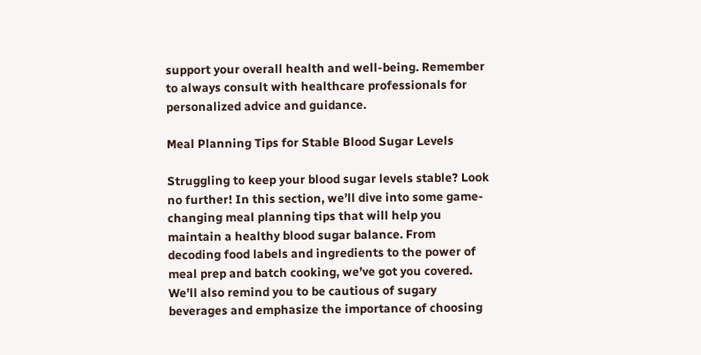support your overall health and well-being. Remember to always consult with healthcare professionals for personalized advice and guidance.

Meal Planning Tips for Stable Blood Sugar Levels

Struggling to keep your blood sugar levels stable? Look no further! In this section, we’ll dive into some game-changing meal planning tips that will help you maintain a healthy blood sugar balance. From decoding food labels and ingredients to the power of meal prep and batch cooking, we’ve got you covered. We’ll also remind you to be cautious of sugary beverages and emphasize the importance of choosing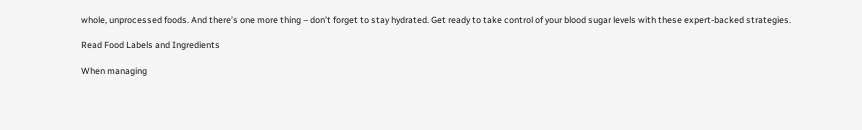whole, unprocessed foods. And there’s one more thing – don’t forget to stay hydrated. Get ready to take control of your blood sugar levels with these expert-backed strategies.

Read Food Labels and Ingredients

When managing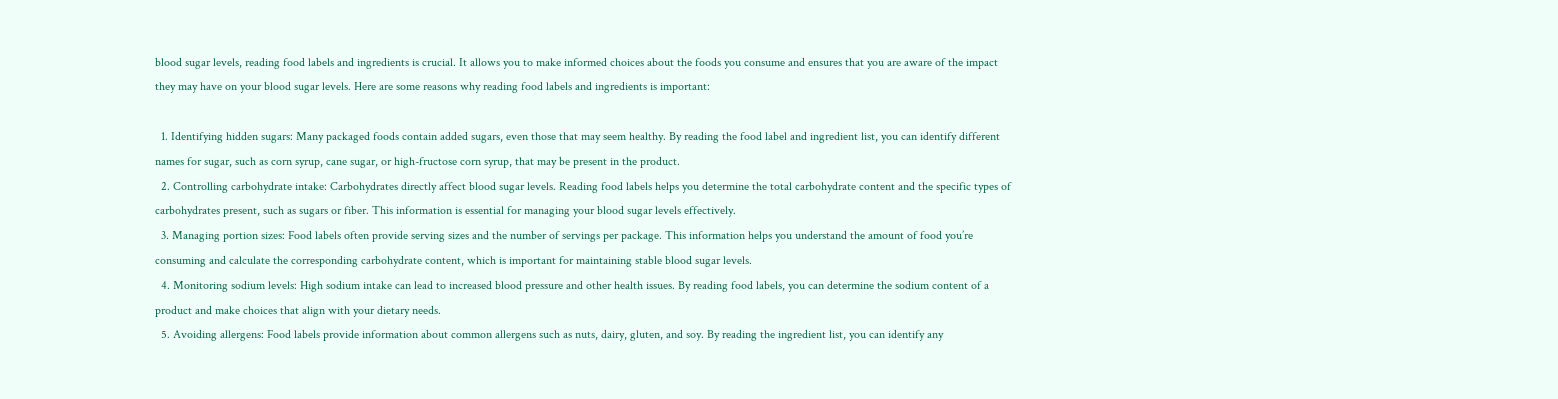blood sugar levels, reading food labels and ingredients is crucial. It allows you to make informed choices about the foods you consume and ensures that you are aware of the impact they may have on your blood sugar levels. Here are some reasons why reading food labels and ingredients is important:

  1. Identifying hidden sugars: Many packaged foods contain added sugars, even those that may seem healthy. By reading the food label and ingredient list, you can identify different names for sugar, such as corn syrup, cane sugar, or high-fructose corn syrup, that may be present in the product.
  2. Controlling carbohydrate intake: Carbohydrates directly affect blood sugar levels. Reading food labels helps you determine the total carbohydrate content and the specific types of carbohydrates present, such as sugars or fiber. This information is essential for managing your blood sugar levels effectively.
  3. Managing portion sizes: Food labels often provide serving sizes and the number of servings per package. This information helps you understand the amount of food you’re consuming and calculate the corresponding carbohydrate content, which is important for maintaining stable blood sugar levels.
  4. Monitoring sodium levels: High sodium intake can lead to increased blood pressure and other health issues. By reading food labels, you can determine the sodium content of a product and make choices that align with your dietary needs.
  5. Avoiding allergens: Food labels provide information about common allergens such as nuts, dairy, gluten, and soy. By reading the ingredient list, you can identify any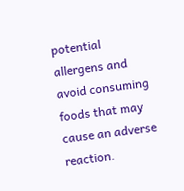potential allergens and avoid consuming foods that may cause an adverse reaction.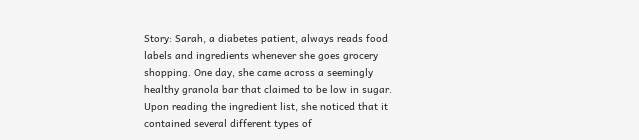Story: Sarah, a diabetes patient, always reads food labels and ingredients whenever she goes grocery shopping. One day, she came across a seemingly healthy granola bar that claimed to be low in sugar. Upon reading the ingredient list, she noticed that it contained several different types of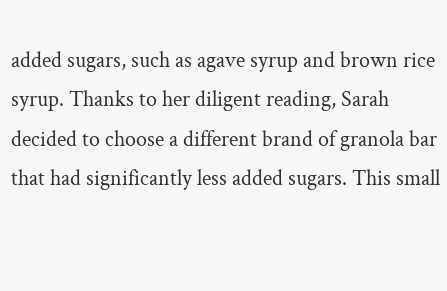added sugars, such as agave syrup and brown rice syrup. Thanks to her diligent reading, Sarah decided to choose a different brand of granola bar that had significantly less added sugars. This small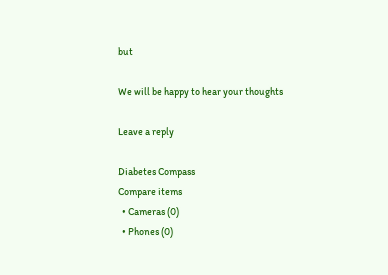but

We will be happy to hear your thoughts

Leave a reply

Diabetes Compass
Compare items
  • Cameras (0)
  • Phones (0)